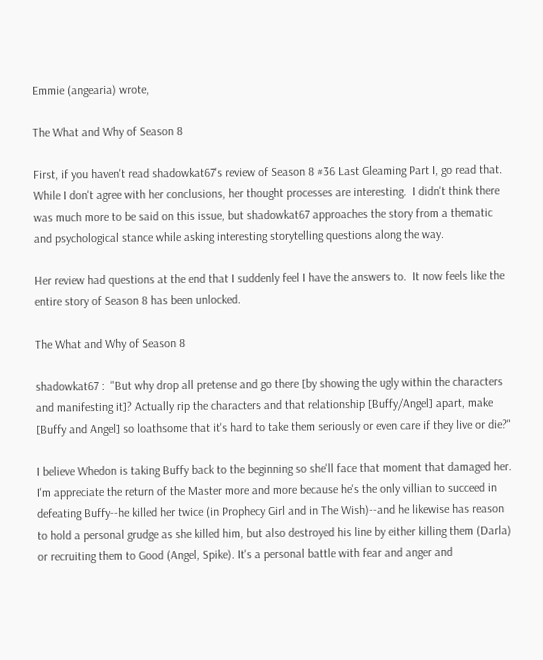Emmie (angearia) wrote,

The What and Why of Season 8

First, if you haven't read shadowkat67's review of Season 8 #36 Last Gleaming Part I, go read that.  While I don't agree with her conclusions, her thought processes are interesting.  I didn't think there was much more to be said on this issue, but shadowkat67 approaches the story from a thematic and psychological stance while asking interesting storytelling questions along the way.

Her review had questions at the end that I suddenly feel I have the answers to.  It now feels like the entire story of Season 8 has been unlocked.

The What and Why of Season 8

shadowkat67 :  "But why drop all pretense and go there [by showing the ugly within the characters and manifesting it]? Actually rip the characters and that relationship [Buffy/Angel] apart, make [Buffy and Angel] so loathsome that it's hard to take them seriously or even care if they live or die?"

I believe Whedon is taking Buffy back to the beginning so she'll face that moment that damaged her.  I'm appreciate the return of the Master more and more because he's the only villian to succeed in defeating Buffy--he killed her twice (in Prophecy Girl and in The Wish)--and he likewise has reason to hold a personal grudge as she killed him, but also destroyed his line by either killing them (Darla) or recruiting them to Good (Angel, Spike). It's a personal battle with fear and anger and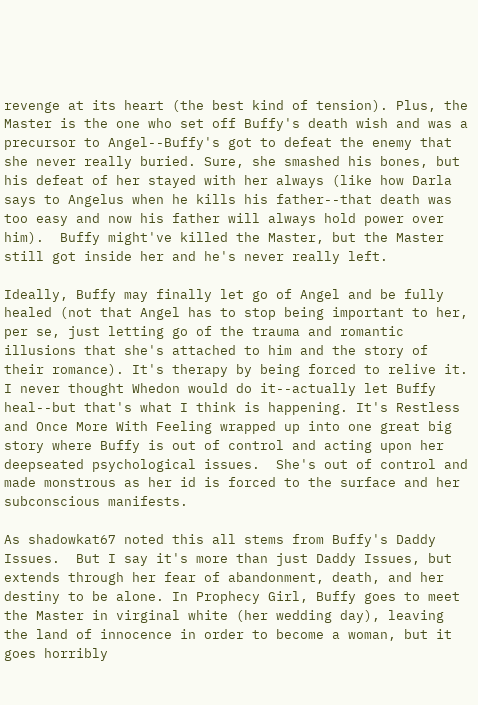revenge at its heart (the best kind of tension). Plus, the Master is the one who set off Buffy's death wish and was a precursor to Angel--Buffy's got to defeat the enemy that she never really buried. Sure, she smashed his bones, but his defeat of her stayed with her always (like how Darla says to Angelus when he kills his father--that death was too easy and now his father will always hold power over him).  Buffy might've killed the Master, but the Master still got inside her and he's never really left.

Ideally, Buffy may finally let go of Angel and be fully healed (not that Angel has to stop being important to her, per se, just letting go of the trauma and romantic illusions that she's attached to him and the story of their romance). It's therapy by being forced to relive it. I never thought Whedon would do it--actually let Buffy heal--but that's what I think is happening. It's Restless and Once More With Feeling wrapped up into one great big story where Buffy is out of control and acting upon her deepseated psychological issues.  She's out of control and made monstrous as her id is forced to the surface and her subconscious manifests.

As shadowkat67 noted this all stems from Buffy's Daddy Issues.  But I say it's more than just Daddy Issues, but extends through her fear of abandonment, death, and her destiny to be alone. In Prophecy Girl, Buffy goes to meet the Master in virginal white (her wedding day), leaving the land of innocence in order to become a woman, but it goes horribly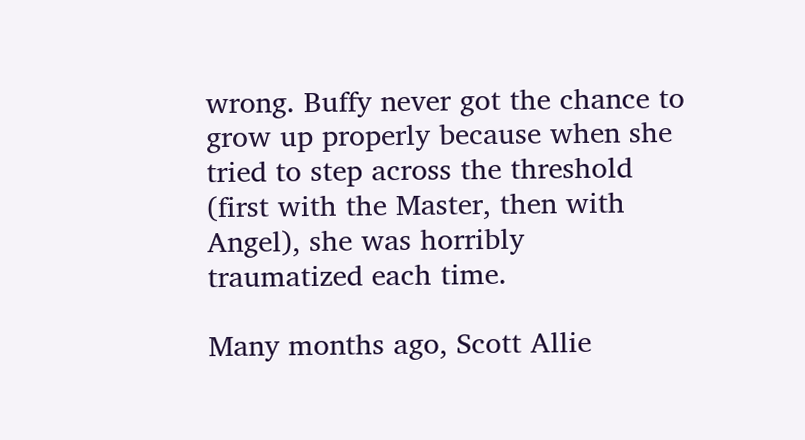wrong. Buffy never got the chance to grow up properly because when she tried to step across the threshold (first with the Master, then with Angel), she was horribly traumatized each time.

Many months ago, Scott Allie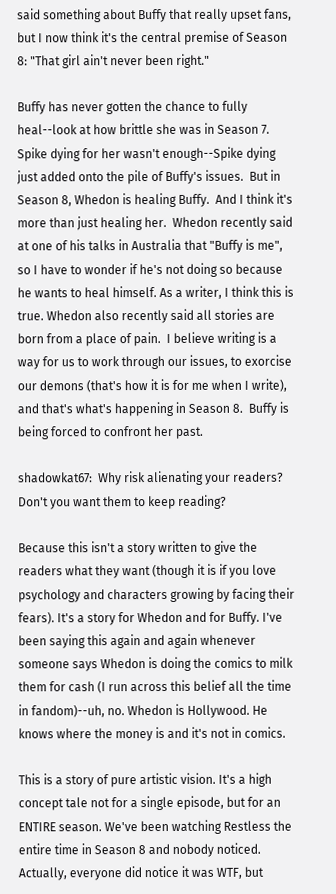said something about Buffy that really upset fans, but I now think it's the central premise of Season 8: "That girl ain't never been right."

Buffy has never gotten the chance to fully heal--look at how brittle she was in Season 7.  Spike dying for her wasn't enough--Spike dying just added onto the pile of Buffy's issues.  But in Season 8, Whedon is healing Buffy.  And I think it's more than just healing her.  Whedon recently said at one of his talks in Australia that "Buffy is me", so I have to wonder if he's not doing so because he wants to heal himself. As a writer, I think this is true. Whedon also recently said all stories are born from a place of pain.  I believe writing is a way for us to work through our issues, to exorcise our demons (that's how it is for me when I write), and that's what's happening in Season 8.  Buffy is being forced to confront her past.

shadowkat67:  Why risk alienating your readers? Don't you want them to keep reading?

Because this isn't a story written to give the readers what they want (though it is if you love psychology and characters growing by facing their fears). It's a story for Whedon and for Buffy. I've been saying this again and again whenever someone says Whedon is doing the comics to milk them for cash (I run across this belief all the time in fandom)--uh, no. Whedon is Hollywood. He knows where the money is and it's not in comics.

This is a story of pure artistic vision. It's a high concept tale not for a single episode, but for an ENTIRE season. We've been watching Restless the entire time in Season 8 and nobody noticed. Actually, everyone did notice it was WTF, but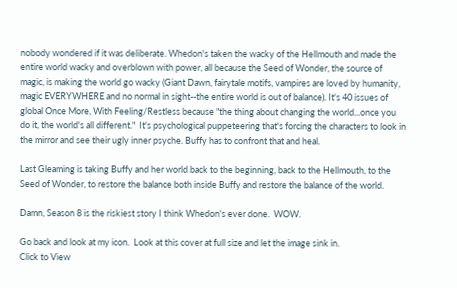nobody wondered if it was deliberate. Whedon's taken the wacky of the Hellmouth and made the entire world wacky and overblown with power, all because the Seed of Wonder, the source of magic, is making the world go wacky (Giant Dawn, fairytale motifs, vampires are loved by humanity, magic EVERYWHERE and no normal in sight--the entire world is out of balance). It's 40 issues of global Once More, With Feeling/Restless because "the thing about changing the world...once you do it, the world's all different."  It's psychological puppeteering that's forcing the characters to look in the mirror and see their ugly inner psyche. Buffy has to confront that and heal.

Last Gleaming is taking Buffy and her world back to the beginning, back to the Hellmouth, to the Seed of Wonder, to restore the balance both inside Buffy and restore the balance of the world.

Damn, Season 8 is the riskiest story I think Whedon's ever done.  WOW.

Go back and look at my icon.  Look at this cover at full size and let the image sink in.
Click to View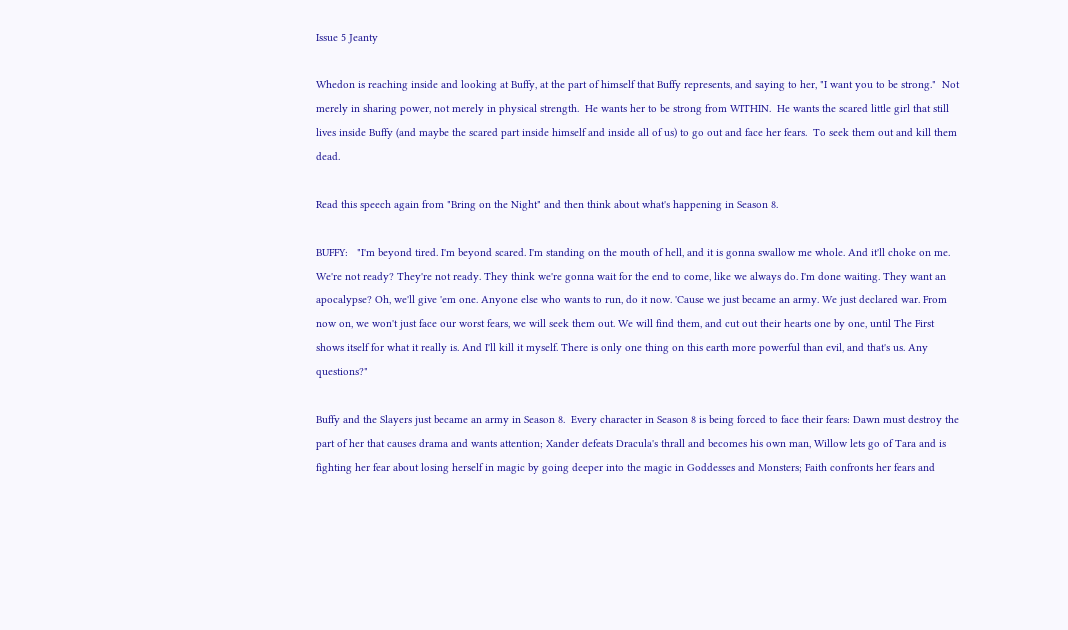Issue 5 Jeanty

Whedon is reaching inside and looking at Buffy, at the part of himself that Buffy represents, and saying to her, "I want you to be strong."  Not merely in sharing power, not merely in physical strength.  He wants her to be strong from WITHIN.  He wants the scared little girl that still lives inside Buffy (and maybe the scared part inside himself and inside all of us) to go out and face her fears.  To seek them out and kill them dead.

Read this speech again from "Bring on the Night" and then think about what's happening in Season 8.

BUFFY:   "I'm beyond tired. I'm beyond scared. I'm standing on the mouth of hell, and it is gonna swallow me whole. And it'll choke on me. We're not ready? They're not ready. They think we're gonna wait for the end to come, like we always do. I'm done waiting. They want an apocalypse? Oh, we'll give 'em one. Anyone else who wants to run, do it now. 'Cause we just became an army. We just declared war. From now on, we won't just face our worst fears, we will seek them out. We will find them, and cut out their hearts one by one, until The First shows itself for what it really is. And I'll kill it myself. There is only one thing on this earth more powerful than evil, and that's us. Any questions?"

Buffy and the Slayers just became an army in Season 8.  Every character in Season 8 is being forced to face their fears: Dawn must destroy the part of her that causes drama and wants attention; Xander defeats Dracula's thrall and becomes his own man, Willow lets go of Tara and is fighting her fear about losing herself in magic by going deeper into the magic in Goddesses and Monsters; Faith confronts her fears and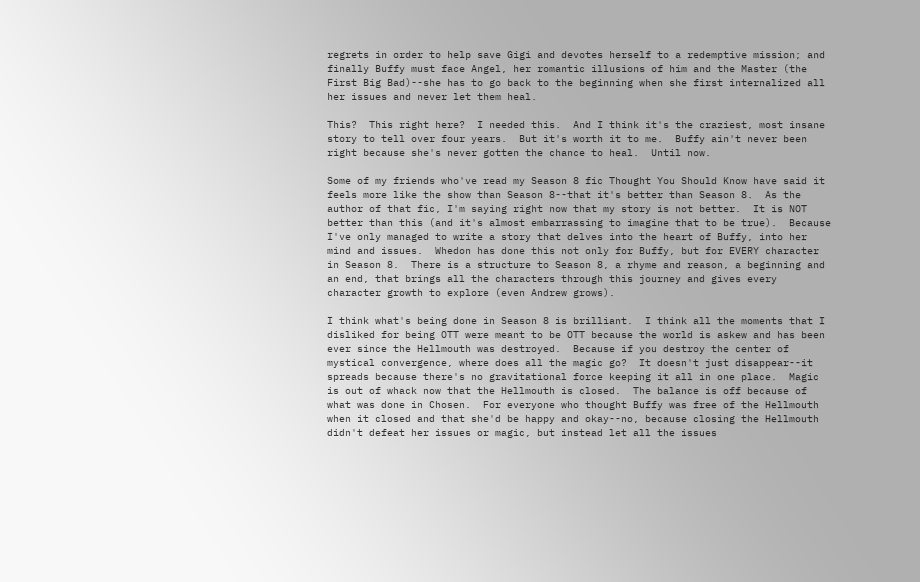regrets in order to help save Gigi and devotes herself to a redemptive mission; and finally Buffy must face Angel, her romantic illusions of him and the Master (the First Big Bad)--she has to go back to the beginning when she first internalized all her issues and never let them heal.

This?  This right here?  I needed this.  And I think it's the craziest, most insane story to tell over four years.  But it's worth it to me.  Buffy ain't never been right because she's never gotten the chance to heal.  Until now.

Some of my friends who've read my Season 8 fic Thought You Should Know have said it feels more like the show than Season 8--that it's better than Season 8.  As the author of that fic, I'm saying right now that my story is not better.  It is NOT better than this (and it's almost embarrassing to imagine that to be true).  Because I've only managed to write a story that delves into the heart of Buffy, into her mind and issues.  Whedon has done this not only for Buffy, but for EVERY character in Season 8.  There is a structure to Season 8, a rhyme and reason, a beginning and an end, that brings all the characters through this journey and gives every character growth to explore (even Andrew grows).

I think what's being done in Season 8 is brilliant.  I think all the moments that I disliked for being OTT were meant to be OTT because the world is askew and has been ever since the Hellmouth was destroyed.  Because if you destroy the center of mystical convergence, where does all the magic go?  It doesn't just disappear--it spreads because there's no gravitational force keeping it all in one place.  Magic is out of whack now that the Hellmouth is closed.  The balance is off because of what was done in Chosen.  For everyone who thought Buffy was free of the Hellmouth when it closed and that she'd be happy and okay--no, because closing the Hellmouth didn't defeat her issues or magic, but instead let all the issues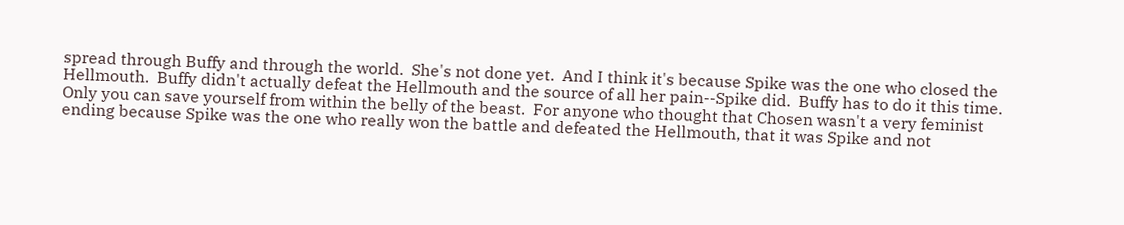spread through Buffy and through the world.  She's not done yet.  And I think it's because Spike was the one who closed the Hellmouth.  Buffy didn't actually defeat the Hellmouth and the source of all her pain--Spike did.  Buffy has to do it this time.  Only you can save yourself from within the belly of the beast.  For anyone who thought that Chosen wasn't a very feminist ending because Spike was the one who really won the battle and defeated the Hellmouth, that it was Spike and not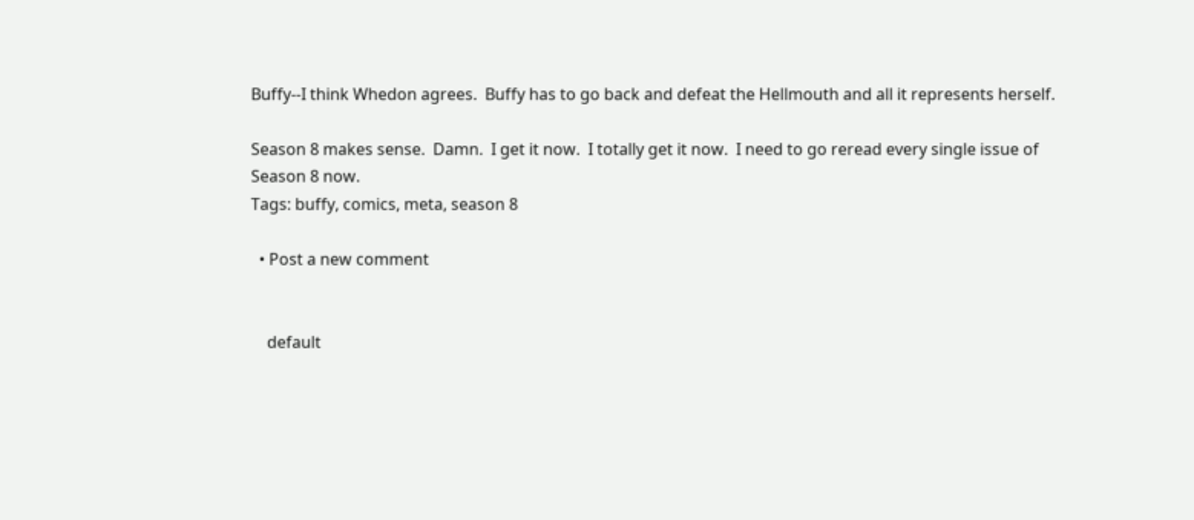Buffy--I think Whedon agrees.  Buffy has to go back and defeat the Hellmouth and all it represents herself.

Season 8 makes sense.  Damn.  I get it now.  I totally get it now.  I need to go reread every single issue of Season 8 now.
Tags: buffy, comics, meta, season 8

  • Post a new comment


    default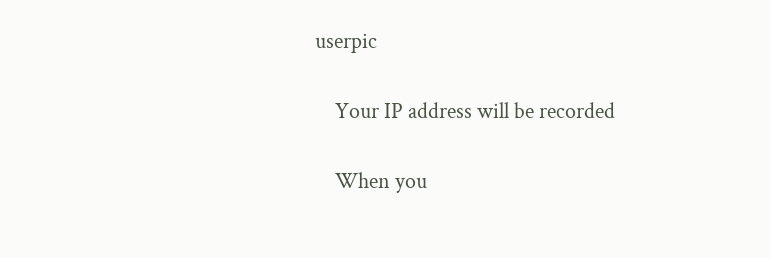userpic

    Your IP address will be recorded

    When you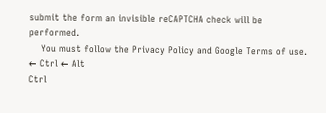submit the form an invisible reCAPTCHA check will be performed.
    You must follow the Privacy Policy and Google Terms of use.
← Ctrl ← Alt
Ctrl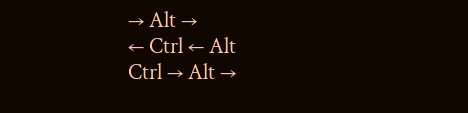→ Alt →
← Ctrl ← Alt
Ctrl → Alt →